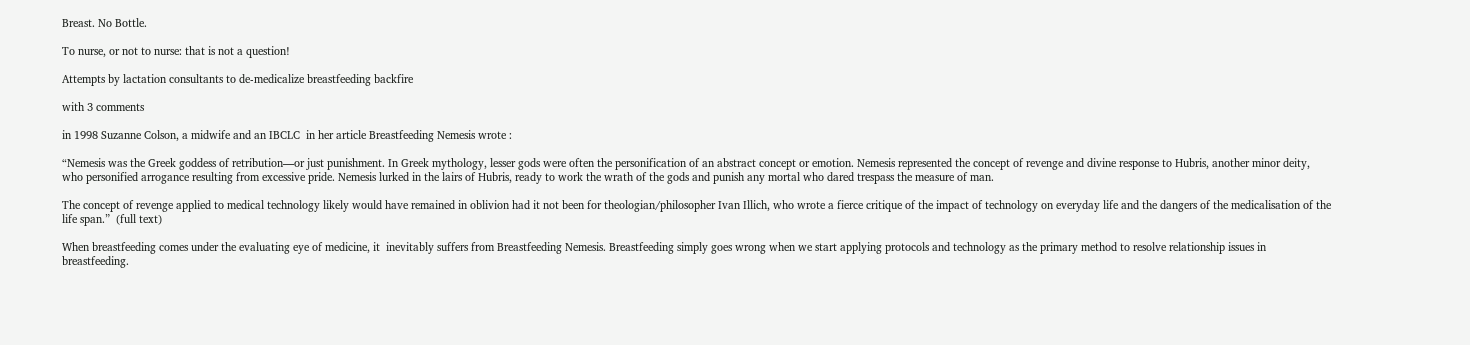Breast. No Bottle.

To nurse, or not to nurse: that is not a question!

Attempts by lactation consultants to de-medicalize breastfeeding backfire

with 3 comments

in 1998 Suzanne Colson, a midwife and an IBCLC  in her article Breastfeeding Nemesis wrote :

“Nemesis was the Greek goddess of retribution—or just punishment. In Greek mythology, lesser gods were often the personification of an abstract concept or emotion. Nemesis represented the concept of revenge and divine response to Hubris, another minor deity, who personified arrogance resulting from excessive pride. Nemesis lurked in the lairs of Hubris, ready to work the wrath of the gods and punish any mortal who dared trespass the measure of man.

The concept of revenge applied to medical technology likely would have remained in oblivion had it not been for theologian/philosopher Ivan Illich, who wrote a fierce critique of the impact of technology on everyday life and the dangers of the medicalisation of the life span.”  (full text)

When breastfeeding comes under the evaluating eye of medicine, it  inevitably suffers from Breastfeeding Nemesis. Breastfeeding simply goes wrong when we start applying protocols and technology as the primary method to resolve relationship issues in breastfeeding.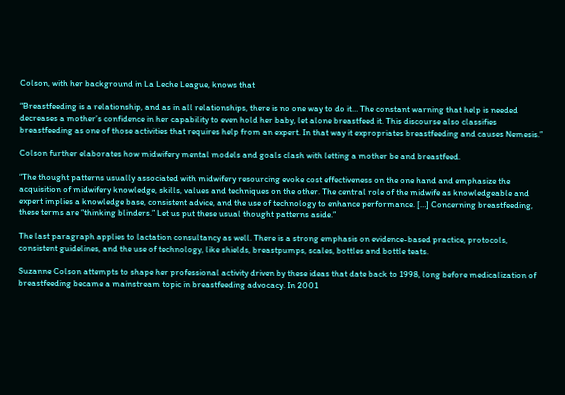Colson, with her background in La Leche League, knows that

“Breastfeeding is a relationship, and as in all relationships, there is no one way to do it… The constant warning that help is needed decreases a mother’s confidence in her capability to even hold her baby, let alone breastfeed it. This discourse also classifies breastfeeding as one of those activities that requires help from an expert. In that way it expropriates breastfeeding and causes Nemesis.”

Colson further elaborates how midwifery mental models and goals clash with letting a mother be and breastfeed.

“The thought patterns usually associated with midwifery resourcing evoke cost effectiveness on the one hand and emphasize the acquisition of midwifery knowledge, skills, values and techniques on the other. The central role of the midwife as knowledgeable and expert implies a knowledge base, consistent advice, and the use of technology to enhance performance. […] Concerning breastfeeding, these terms are “thinking blinders.” Let us put these usual thought patterns aside.”

The last paragraph applies to lactation consultancy as well. There is a strong emphasis on evidence-based practice, protocols, consistent guidelines, and the use of technology, like shields, breastpumps, scales, bottles and bottle teats.

Suzanne Colson attempts to shape her professional activity driven by these ideas that date back to 1998, long before medicalization of breastfeeding became a mainstream topic in breastfeeding advocacy. In 2001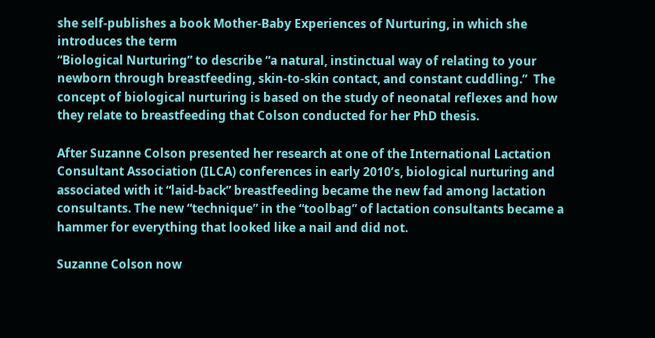she self-publishes a book Mother-Baby Experiences of Nurturing, in which she introduces the term
“Biological Nurturing” to describe “a natural, instinctual way of relating to your newborn through breastfeeding, skin-to-skin contact, and constant cuddling.”  The concept of biological nurturing is based on the study of neonatal reflexes and how they relate to breastfeeding that Colson conducted for her PhD thesis.

After Suzanne Colson presented her research at one of the International Lactation Consultant Association (ILCA) conferences in early 2010’s, biological nurturing and associated with it “laid-back” breastfeeding became the new fad among lactation consultants. The new “technique” in the “toolbag” of lactation consultants became a hammer for everything that looked like a nail and did not.

Suzanne Colson now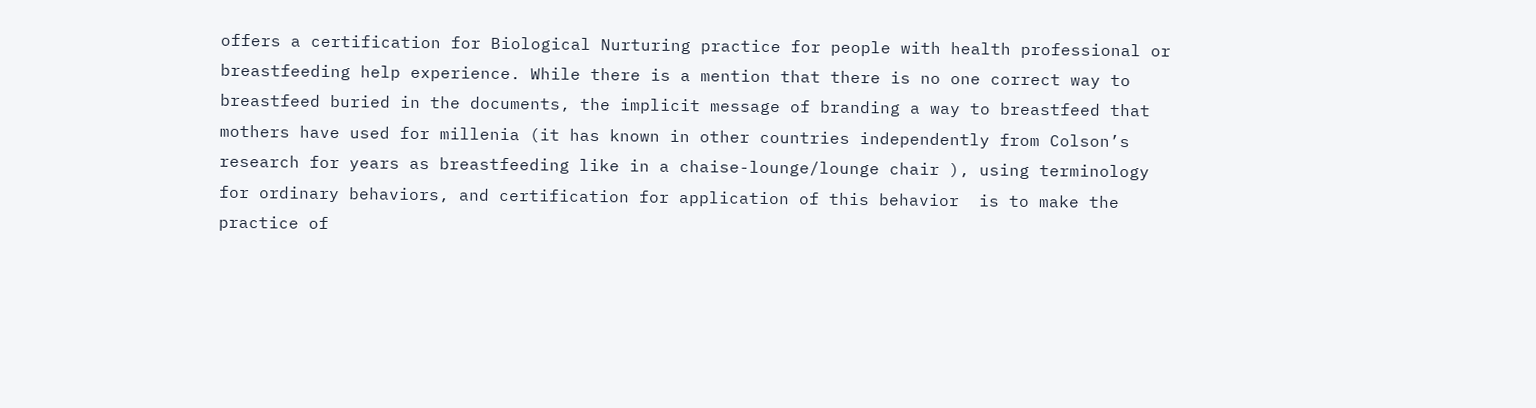offers a certification for Biological Nurturing practice for people with health professional or breastfeeding help experience. While there is a mention that there is no one correct way to breastfeed buried in the documents, the implicit message of branding a way to breastfeed that mothers have used for millenia (it has known in other countries independently from Colson’s research for years as breastfeeding like in a chaise-lounge/lounge chair ), using terminology for ordinary behaviors, and certification for application of this behavior  is to make the practice of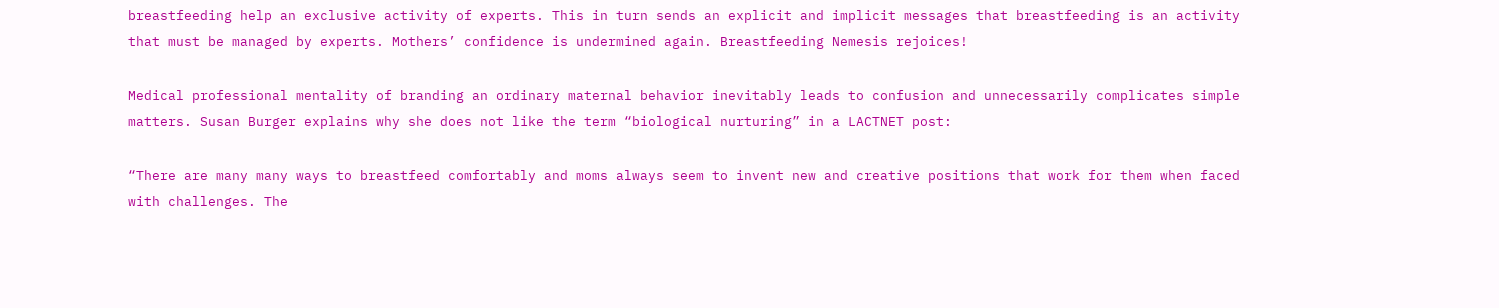breastfeeding help an exclusive activity of experts. This in turn sends an explicit and implicit messages that breastfeeding is an activity that must be managed by experts. Mothers’ confidence is undermined again. Breastfeeding Nemesis rejoices!

Medical professional mentality of branding an ordinary maternal behavior inevitably leads to confusion and unnecessarily complicates simple matters. Susan Burger explains why she does not like the term “biological nurturing” in a LACTNET post:

“There are many many ways to breastfeed comfortably and moms always seem to invent new and creative positions that work for them when faced with challenges. The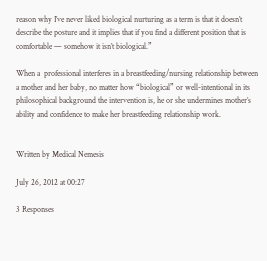reason why I’ve never liked biological nurturing as a term is that it doesn’t describe the posture and it implies that if you find a different position that is comfortable — somehow it isn’t biological.”

When a  professional interferes in a breastfeeding/nursing relationship between a mother and her baby, no matter how “biological” or well-intentional in its philosophical background the intervention is, he or she undermines mother’s ability and confidence to make her breastfeeding relationship work.


Written by Medical Nemesis

July 26, 2012 at 00:27

3 Responses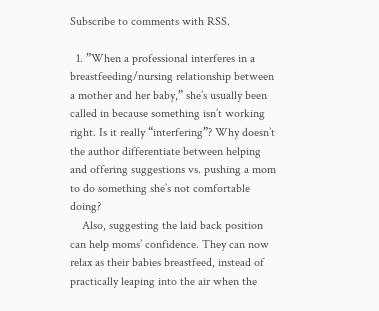Subscribe to comments with RSS.

  1. ”When a professional interferes in a breastfeeding/nursing relationship between a mother and her baby,” she’s usually been called in because something isn’t working right. Is it really “interfering”? Why doesn’t the author differentiate between helping and offering suggestions vs. pushing a mom to do something she’s not comfortable doing?
    Also, suggesting the laid back position can help moms’ confidence. They can now relax as their babies breastfeed, instead of practically leaping into the air when the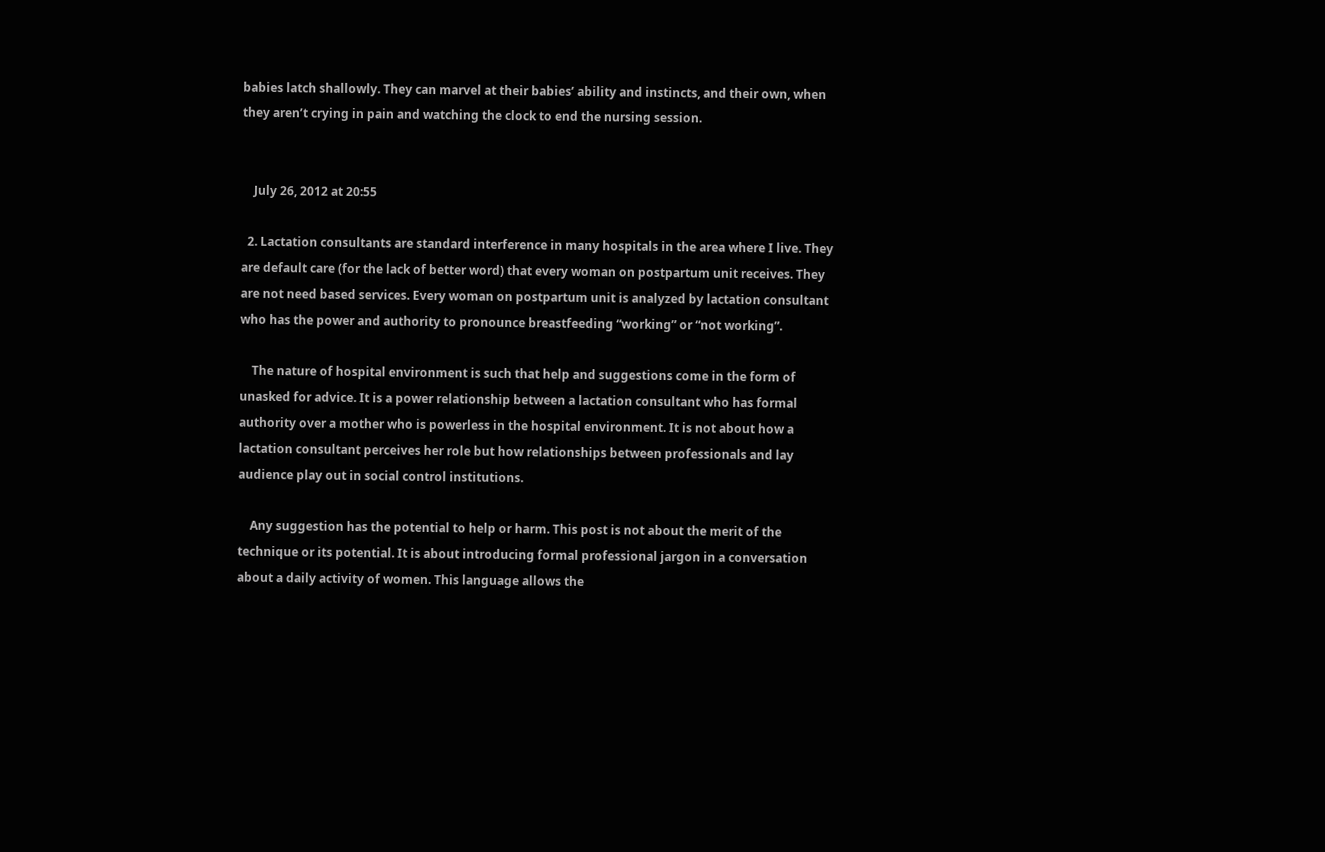babies latch shallowly. They can marvel at their babies’ ability and instincts, and their own, when they aren’t crying in pain and watching the clock to end the nursing session.


    July 26, 2012 at 20:55

  2. Lactation consultants are standard interference in many hospitals in the area where I live. They are default care (for the lack of better word) that every woman on postpartum unit receives. They are not need based services. Every woman on postpartum unit is analyzed by lactation consultant who has the power and authority to pronounce breastfeeding “working” or “not working”.

    The nature of hospital environment is such that help and suggestions come in the form of unasked for advice. It is a power relationship between a lactation consultant who has formal authority over a mother who is powerless in the hospital environment. It is not about how a lactation consultant perceives her role but how relationships between professionals and lay audience play out in social control institutions.

    Any suggestion has the potential to help or harm. This post is not about the merit of the technique or its potential. It is about introducing formal professional jargon in a conversation about a daily activity of women. This language allows the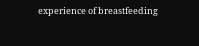experience of breastfeeding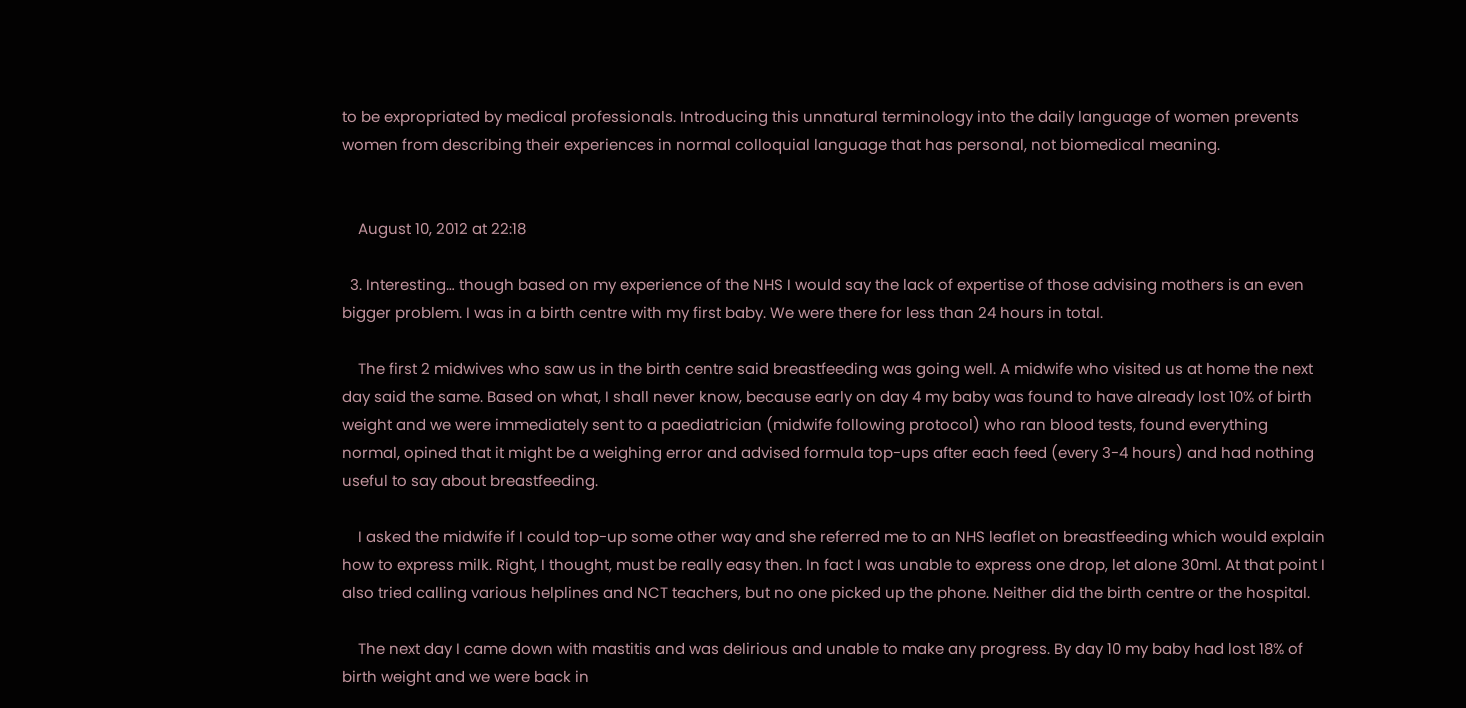to be expropriated by medical professionals. Introducing this unnatural terminology into the daily language of women prevents women from describing their experiences in normal colloquial language that has personal, not biomedical meaning.


    August 10, 2012 at 22:18

  3. Interesting… though based on my experience of the NHS I would say the lack of expertise of those advising mothers is an even bigger problem. I was in a birth centre with my first baby. We were there for less than 24 hours in total.

    The first 2 midwives who saw us in the birth centre said breastfeeding was going well. A midwife who visited us at home the next day said the same. Based on what, I shall never know, because early on day 4 my baby was found to have already lost 10% of birth weight and we were immediately sent to a paediatrician (midwife following protocol) who ran blood tests, found everything normal, opined that it might be a weighing error and advised formula top-ups after each feed (every 3-4 hours) and had nothing useful to say about breastfeeding.

    I asked the midwife if I could top-up some other way and she referred me to an NHS leaflet on breastfeeding which would explain how to express milk. Right, I thought, must be really easy then. In fact I was unable to express one drop, let alone 30ml. At that point I also tried calling various helplines and NCT teachers, but no one picked up the phone. Neither did the birth centre or the hospital.

    The next day I came down with mastitis and was delirious and unable to make any progress. By day 10 my baby had lost 18% of birth weight and we were back in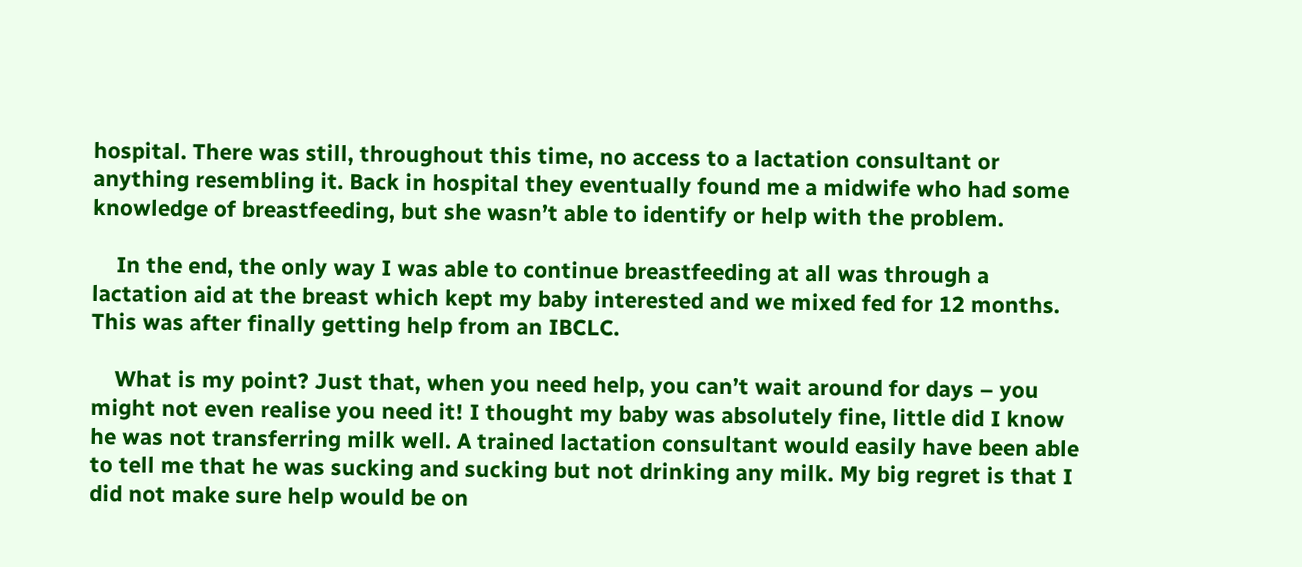hospital. There was still, throughout this time, no access to a lactation consultant or anything resembling it. Back in hospital they eventually found me a midwife who had some knowledge of breastfeeding, but she wasn’t able to identify or help with the problem.

    In the end, the only way I was able to continue breastfeeding at all was through a lactation aid at the breast which kept my baby interested and we mixed fed for 12 months. This was after finally getting help from an IBCLC.

    What is my point? Just that, when you need help, you can’t wait around for days – you might not even realise you need it! I thought my baby was absolutely fine, little did I know he was not transferring milk well. A trained lactation consultant would easily have been able to tell me that he was sucking and sucking but not drinking any milk. My big regret is that I did not make sure help would be on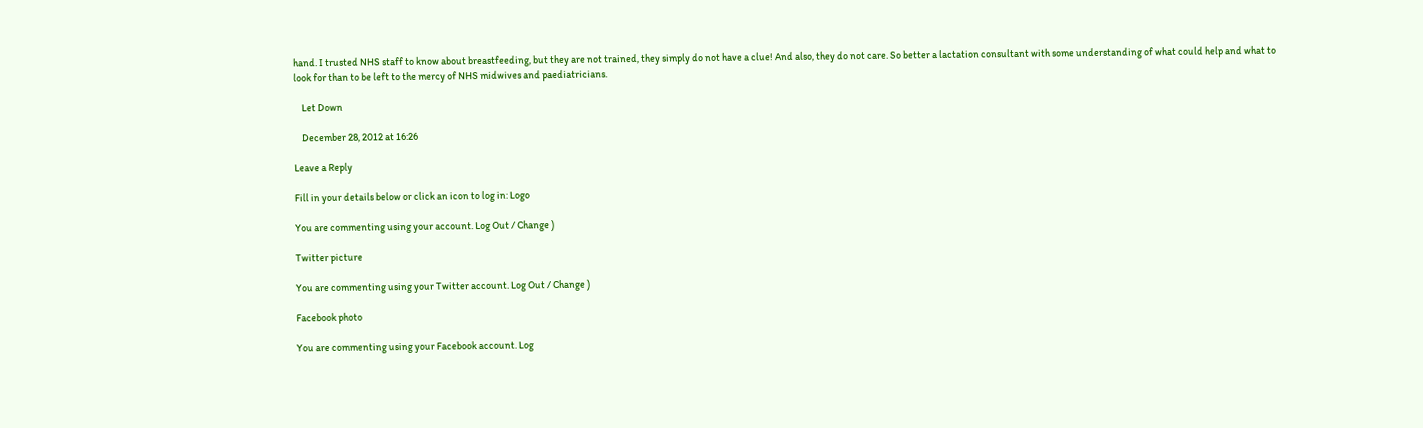hand. I trusted NHS staff to know about breastfeeding, but they are not trained, they simply do not have a clue! And also, they do not care. So better a lactation consultant with some understanding of what could help and what to look for than to be left to the mercy of NHS midwives and paediatricians.

    Let Down

    December 28, 2012 at 16:26

Leave a Reply

Fill in your details below or click an icon to log in: Logo

You are commenting using your account. Log Out / Change )

Twitter picture

You are commenting using your Twitter account. Log Out / Change )

Facebook photo

You are commenting using your Facebook account. Log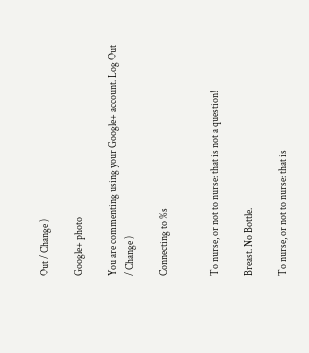Out / Change )

Google+ photo

You are commenting using your Google+ account. Log Out / Change )

Connecting to %s


To nurse, or not to nurse: that is not a question!

Breast. No Bottle.

To nurse, or not to nurse: that is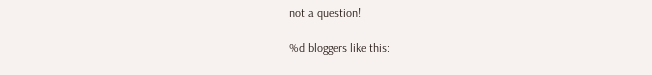not a question!

%d bloggers like this: